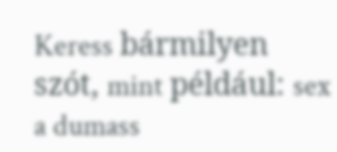Keress bármilyen szót, mint például: sex
a dumass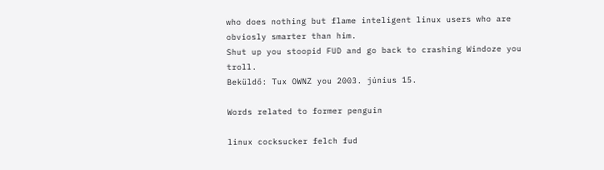who does nothing but flame inteligent linux users who are obviosly smarter than him.
Shut up you stoopid FUD and go back to crashing Windoze you troll.
Beküldő: Tux OWNZ you 2003. június 15.

Words related to former penguin

linux cocksucker felch fud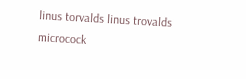linus torvalds linus trovalds microcock